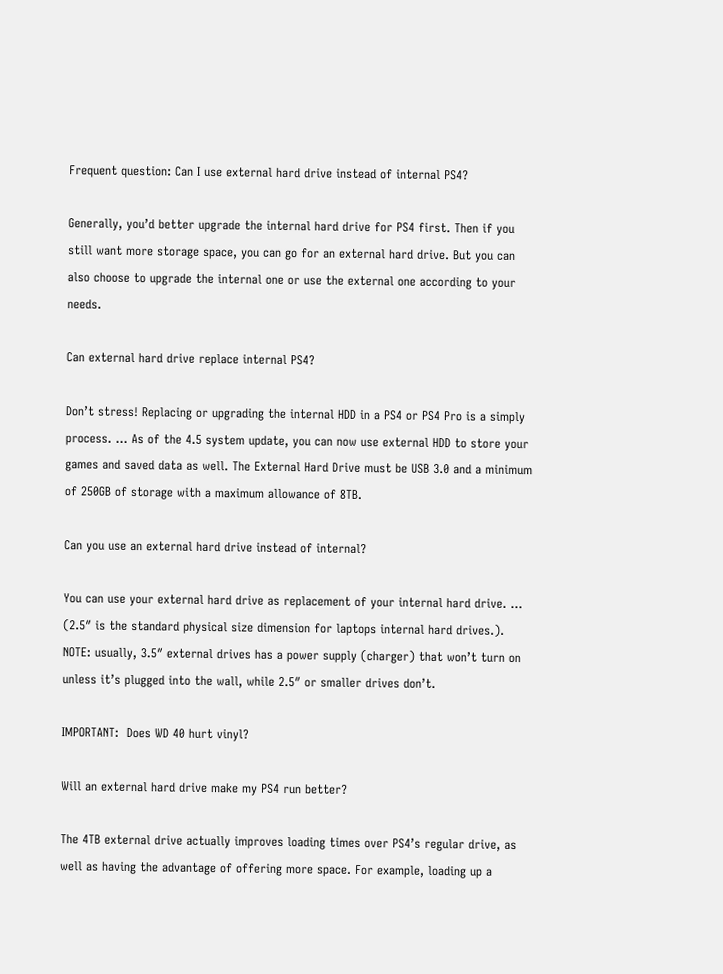Frequent question: Can I use external hard drive instead of internal PS4?

Generally, you’d better upgrade the internal hard drive for PS4 first. Then if you still want more storage space, you can go for an external hard drive. But you can also choose to upgrade the internal one or use the external one according to your needs.

Can external hard drive replace internal PS4?

Don’t stress! Replacing or upgrading the internal HDD in a PS4 or PS4 Pro is a simply process. … As of the 4.5 system update, you can now use external HDD to store your games and saved data as well. The External Hard Drive must be USB 3.0 and a minimum of 250GB of storage with a maximum allowance of 8TB.

Can you use an external hard drive instead of internal?

You can use your external hard drive as replacement of your internal hard drive. … (2.5″ is the standard physical size dimension for laptops internal hard drives.). NOTE: usually, 3.5″ external drives has a power supply (charger) that won’t turn on unless it’s plugged into the wall, while 2.5″ or smaller drives don’t.

IMPORTANT:  Does WD 40 hurt vinyl?

Will an external hard drive make my PS4 run better?

The 4TB external drive actually improves loading times over PS4’s regular drive, as well as having the advantage of offering more space. For example, loading up a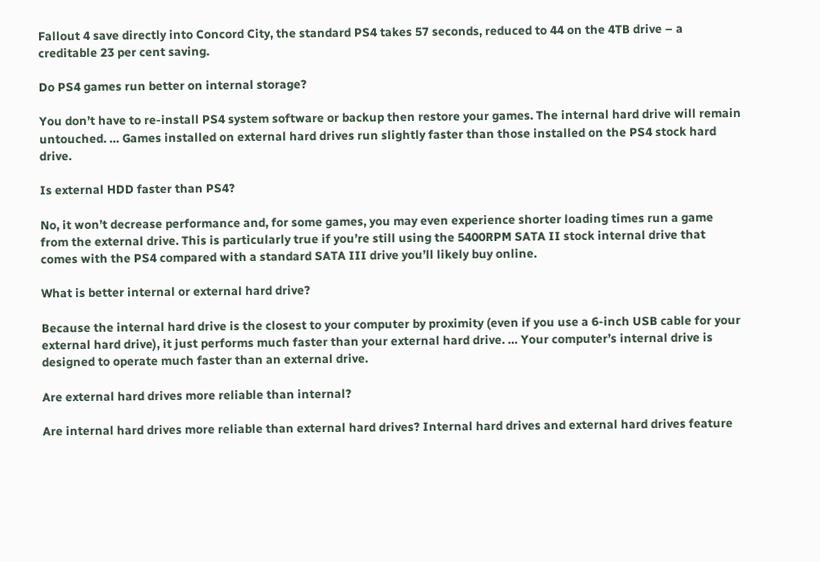Fallout 4 save directly into Concord City, the standard PS4 takes 57 seconds, reduced to 44 on the 4TB drive – a creditable 23 per cent saving.

Do PS4 games run better on internal storage?

You don’t have to re-install PS4 system software or backup then restore your games. The internal hard drive will remain untouched. … Games installed on external hard drives run slightly faster than those installed on the PS4 stock hard drive.

Is external HDD faster than PS4?

No, it won’t decrease performance and, for some games, you may even experience shorter loading times run a game from the external drive. This is particularly true if you’re still using the 5400RPM SATA II stock internal drive that comes with the PS4 compared with a standard SATA III drive you’ll likely buy online.

What is better internal or external hard drive?

Because the internal hard drive is the closest to your computer by proximity (even if you use a 6-inch USB cable for your external hard drive), it just performs much faster than your external hard drive. … Your computer’s internal drive is designed to operate much faster than an external drive.

Are external hard drives more reliable than internal?

Are internal hard drives more reliable than external hard drives? Internal hard drives and external hard drives feature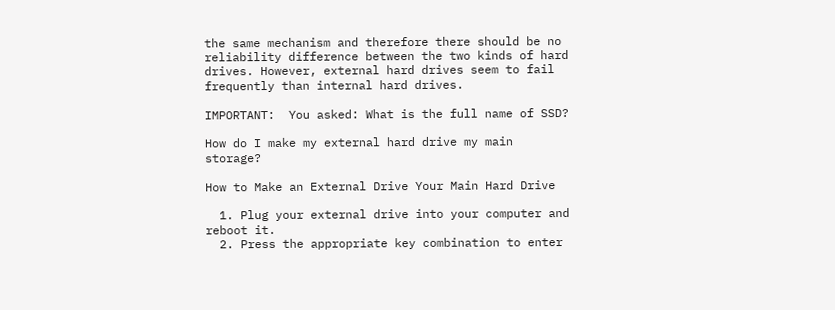the same mechanism and therefore there should be no reliability difference between the two kinds of hard drives. However, external hard drives seem to fail frequently than internal hard drives.

IMPORTANT:  You asked: What is the full name of SSD?

How do I make my external hard drive my main storage?

How to Make an External Drive Your Main Hard Drive

  1. Plug your external drive into your computer and reboot it.
  2. Press the appropriate key combination to enter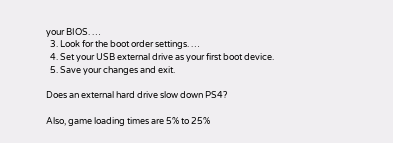your BIOS. …
  3. Look for the boot order settings. …
  4. Set your USB external drive as your first boot device.
  5. Save your changes and exit.

Does an external hard drive slow down PS4?

Also, game loading times are 5% to 25%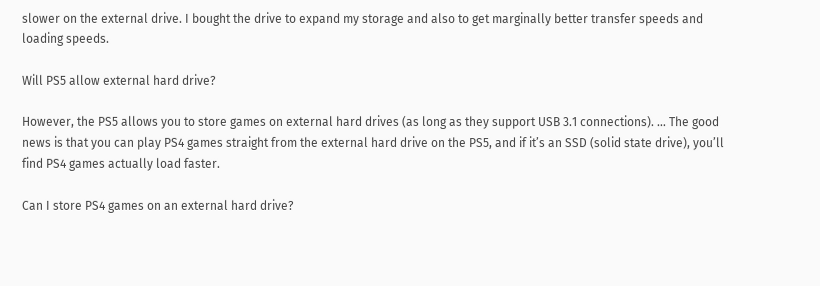slower on the external drive. I bought the drive to expand my storage and also to get marginally better transfer speeds and loading speeds.

Will PS5 allow external hard drive?

However, the PS5 allows you to store games on external hard drives (as long as they support USB 3.1 connections). … The good news is that you can play PS4 games straight from the external hard drive on the PS5, and if it’s an SSD (solid state drive), you’ll find PS4 games actually load faster.

Can I store PS4 games on an external hard drive?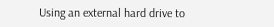Using an external hard drive to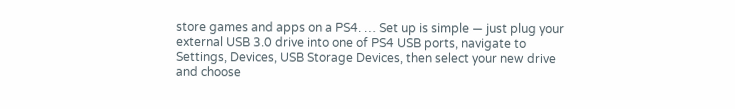store games and apps on a PS4. … Set up is simple — just plug your external USB 3.0 drive into one of PS4 USB ports, navigate to Settings, Devices, USB Storage Devices, then select your new drive and choose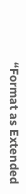“Format as Extended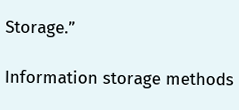Storage.”

Information storage methods